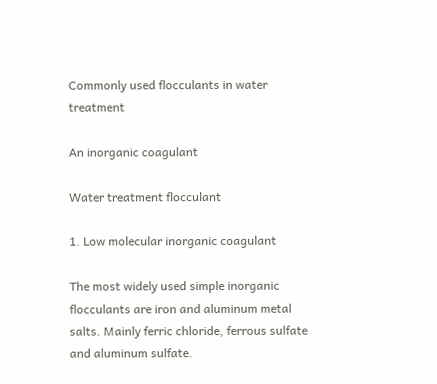Commonly used flocculants in water treatment

An inorganic coagulant

Water treatment flocculant

1. Low molecular inorganic coagulant

The most widely used simple inorganic flocculants are iron and aluminum metal salts. Mainly ferric chloride, ferrous sulfate and aluminum sulfate.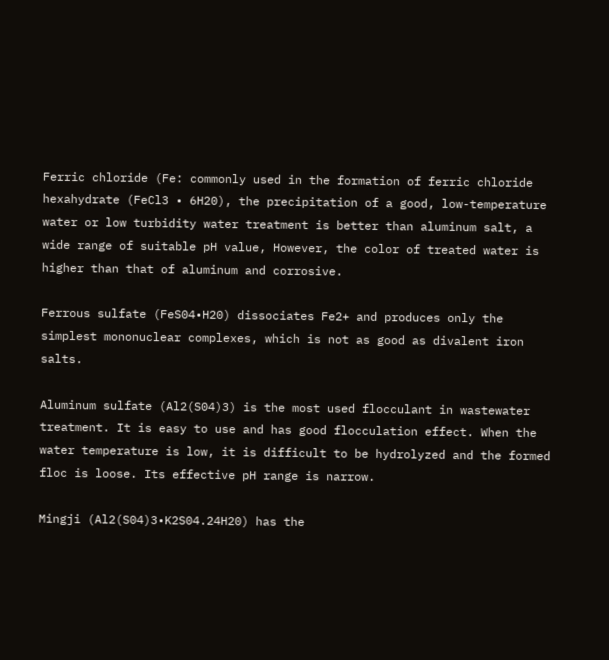Ferric chloride (Fe: commonly used in the formation of ferric chloride hexahydrate (FeCl3 • 6H20), the precipitation of a good, low-temperature water or low turbidity water treatment is better than aluminum salt, a wide range of suitable pH value, However, the color of treated water is higher than that of aluminum and corrosive.

Ferrous sulfate (FeS04•H20) dissociates Fe2+ and produces only the simplest mononuclear complexes, which is not as good as divalent iron salts.

Aluminum sulfate (Al2(S04)3) is the most used flocculant in wastewater treatment. It is easy to use and has good flocculation effect. When the water temperature is low, it is difficult to be hydrolyzed and the formed floc is loose. Its effective pH range is narrow.

Mingji (Al2(S04)3•K2S04.24H20) has the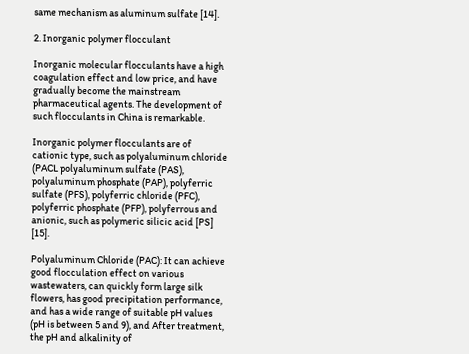same mechanism as aluminum sulfate [14].

2. Inorganic polymer flocculant

Inorganic molecular flocculants have a high coagulation effect and low price, and have gradually become the mainstream pharmaceutical agents. The development of such flocculants in China is remarkable.

Inorganic polymer flocculants are of cationic type, such as polyaluminum chloride (PACL polyaluminum sulfate (PAS), polyaluminum phosphate (PAP), polyferric sulfate (PFS), polyferric chloride (PFC), polyferric phosphate (PFP), polyferrous and anionic, such as polymeric silicic acid [PS] [15].

Polyaluminum Chloride (PAC): It can achieve good flocculation effect on various wastewaters, can quickly form large silk flowers, has good precipitation performance, and has a wide range of suitable pH values (pH is between 5 and 9), and After treatment, the pH and alkalinity of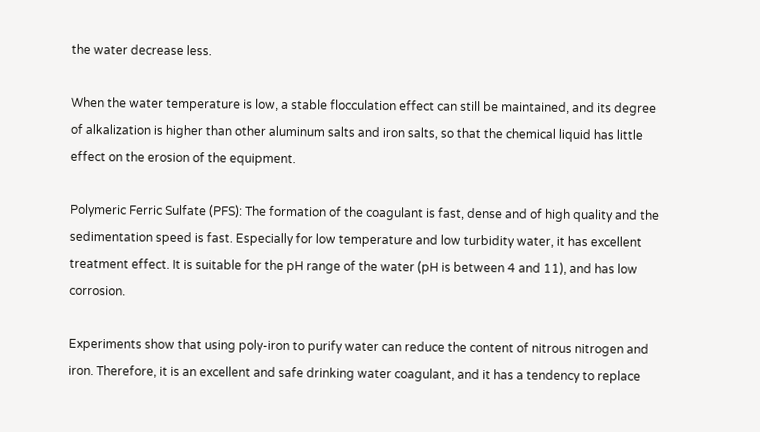the water decrease less.

When the water temperature is low, a stable flocculation effect can still be maintained, and its degree of alkalization is higher than other aluminum salts and iron salts, so that the chemical liquid has little effect on the erosion of the equipment.

Polymeric Ferric Sulfate (PFS): The formation of the coagulant is fast, dense and of high quality and the sedimentation speed is fast. Especially for low temperature and low turbidity water, it has excellent treatment effect. It is suitable for the pH range of the water (pH is between 4 and 11), and has low corrosion.

Experiments show that using poly-iron to purify water can reduce the content of nitrous nitrogen and iron. Therefore, it is an excellent and safe drinking water coagulant, and it has a tendency to replace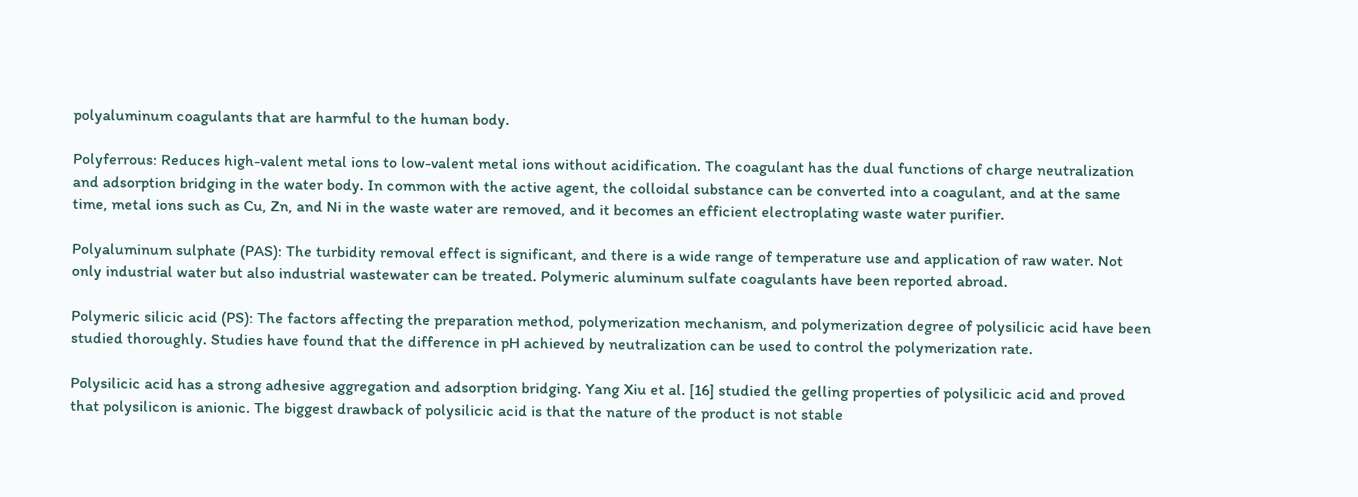polyaluminum coagulants that are harmful to the human body.

Polyferrous: Reduces high-valent metal ions to low-valent metal ions without acidification. The coagulant has the dual functions of charge neutralization and adsorption bridging in the water body. In common with the active agent, the colloidal substance can be converted into a coagulant, and at the same time, metal ions such as Cu, Zn, and Ni in the waste water are removed, and it becomes an efficient electroplating waste water purifier.

Polyaluminum sulphate (PAS): The turbidity removal effect is significant, and there is a wide range of temperature use and application of raw water. Not only industrial water but also industrial wastewater can be treated. Polymeric aluminum sulfate coagulants have been reported abroad.

Polymeric silicic acid (PS): The factors affecting the preparation method, polymerization mechanism, and polymerization degree of polysilicic acid have been studied thoroughly. Studies have found that the difference in pH achieved by neutralization can be used to control the polymerization rate.

Polysilicic acid has a strong adhesive aggregation and adsorption bridging. Yang Xiu et al. [16] studied the gelling properties of polysilicic acid and proved that polysilicon is anionic. The biggest drawback of polysilicic acid is that the nature of the product is not stable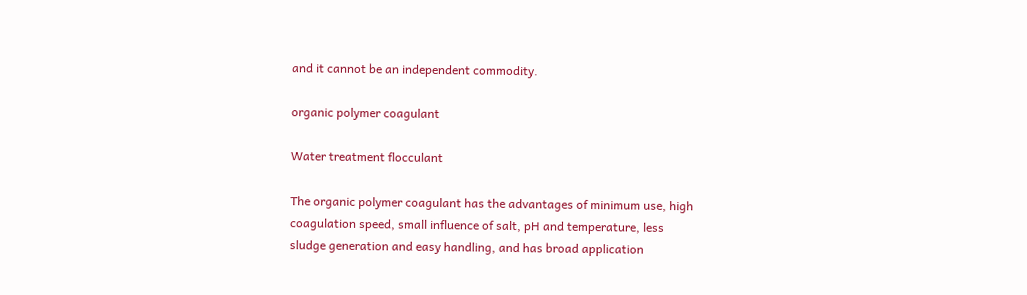and it cannot be an independent commodity.

organic polymer coagulant

Water treatment flocculant

The organic polymer coagulant has the advantages of minimum use, high coagulation speed, small influence of salt, pH and temperature, less sludge generation and easy handling, and has broad application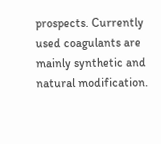prospects. Currently used coagulants are mainly synthetic and natural modification.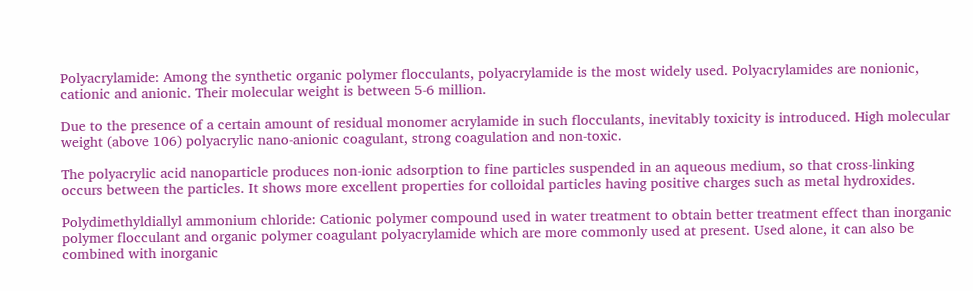Polyacrylamide: Among the synthetic organic polymer flocculants, polyacrylamide is the most widely used. Polyacrylamides are nonionic, cationic and anionic. Their molecular weight is between 5-6 million.

Due to the presence of a certain amount of residual monomer acrylamide in such flocculants, inevitably toxicity is introduced. High molecular weight (above 106) polyacrylic nano-anionic coagulant, strong coagulation and non-toxic.

The polyacrylic acid nanoparticle produces non-ionic adsorption to fine particles suspended in an aqueous medium, so that cross-linking occurs between the particles. It shows more excellent properties for colloidal particles having positive charges such as metal hydroxides.

Polydimethyldiallyl ammonium chloride: Cationic polymer compound used in water treatment to obtain better treatment effect than inorganic polymer flocculant and organic polymer coagulant polyacrylamide which are more commonly used at present. Used alone, it can also be combined with inorganic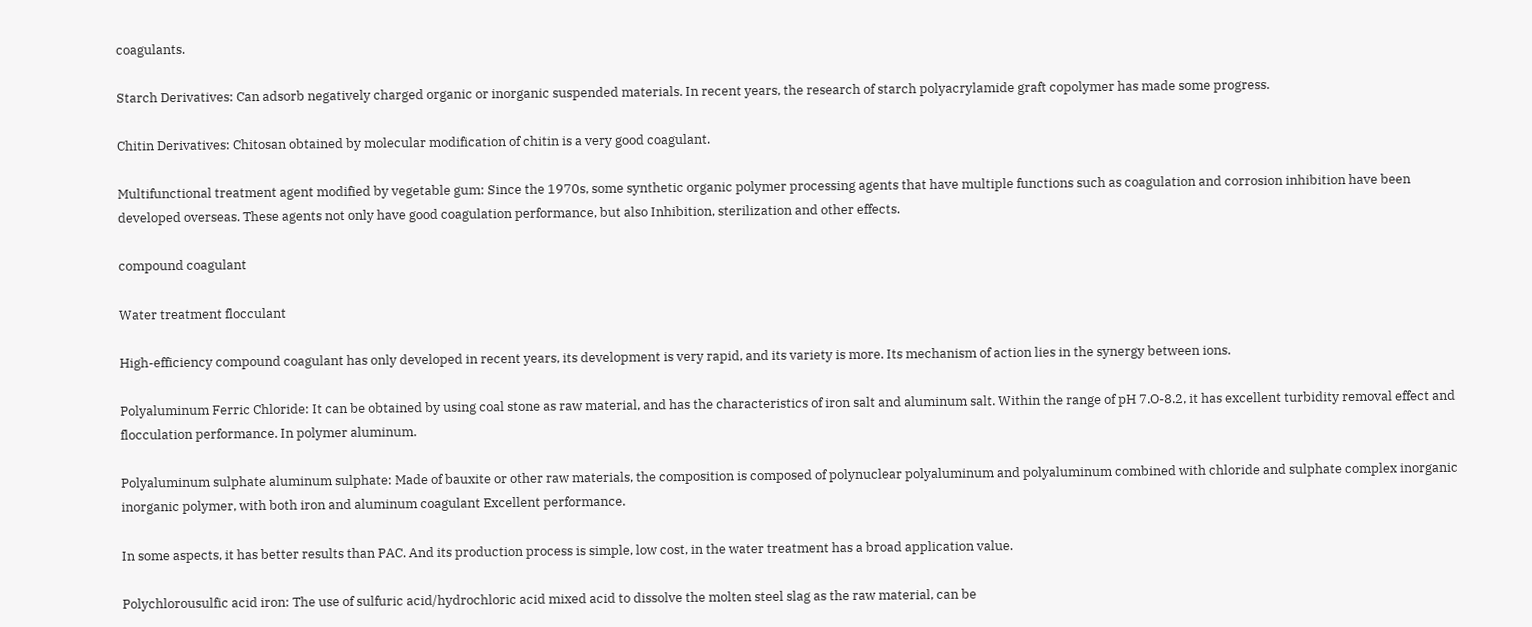coagulants.

Starch Derivatives: Can adsorb negatively charged organic or inorganic suspended materials. In recent years, the research of starch polyacrylamide graft copolymer has made some progress.

Chitin Derivatives: Chitosan obtained by molecular modification of chitin is a very good coagulant.

Multifunctional treatment agent modified by vegetable gum: Since the 1970s, some synthetic organic polymer processing agents that have multiple functions such as coagulation and corrosion inhibition have been developed overseas. These agents not only have good coagulation performance, but also Inhibition, sterilization and other effects.

compound coagulant

Water treatment flocculant

High-efficiency compound coagulant has only developed in recent years, its development is very rapid, and its variety is more. Its mechanism of action lies in the synergy between ions.

Polyaluminum Ferric Chloride: It can be obtained by using coal stone as raw material, and has the characteristics of iron salt and aluminum salt. Within the range of pH 7.O-8.2, it has excellent turbidity removal effect and flocculation performance. In polymer aluminum.

Polyaluminum sulphate aluminum sulphate: Made of bauxite or other raw materials, the composition is composed of polynuclear polyaluminum and polyaluminum combined with chloride and sulphate complex inorganic inorganic polymer, with both iron and aluminum coagulant Excellent performance.

In some aspects, it has better results than PAC. And its production process is simple, low cost, in the water treatment has a broad application value.

Polychlorousulfic acid iron: The use of sulfuric acid/hydrochloric acid mixed acid to dissolve the molten steel slag as the raw material, can be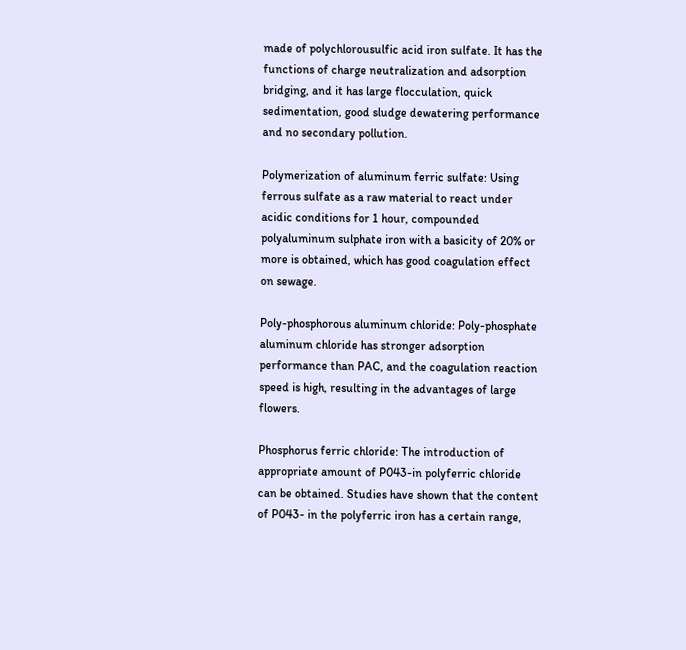made of polychlorousulfic acid iron sulfate. It has the functions of charge neutralization and adsorption bridging, and it has large flocculation, quick sedimentation, good sludge dewatering performance and no secondary pollution.

Polymerization of aluminum ferric sulfate: Using ferrous sulfate as a raw material to react under acidic conditions for 1 hour, compounded polyaluminum sulphate iron with a basicity of 20% or more is obtained, which has good coagulation effect on sewage.

Poly-phosphorous aluminum chloride: Poly-phosphate aluminum chloride has stronger adsorption performance than PAC, and the coagulation reaction speed is high, resulting in the advantages of large flowers.

Phosphorus ferric chloride: The introduction of appropriate amount of P043-in polyferric chloride can be obtained. Studies have shown that the content of P043- in the polyferric iron has a certain range,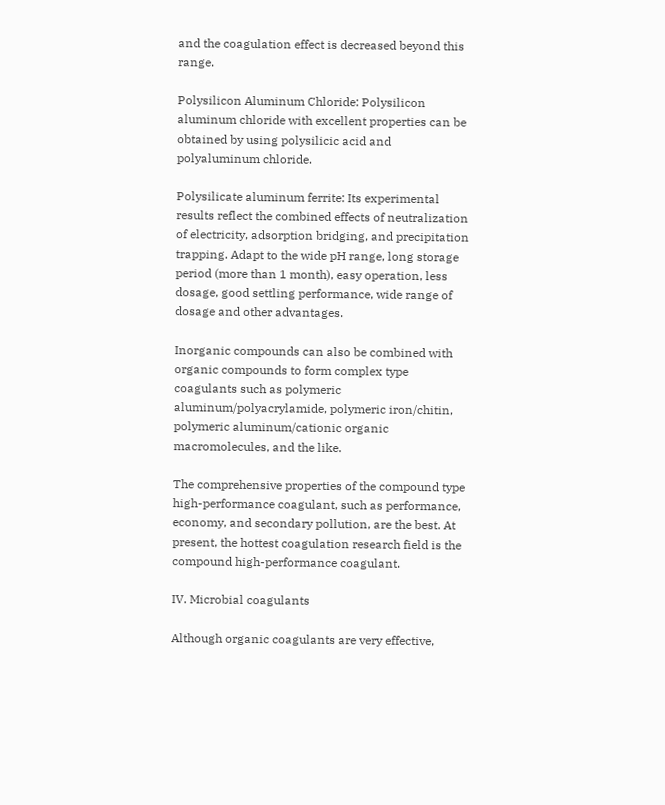and the coagulation effect is decreased beyond this range.

Polysilicon Aluminum Chloride: Polysilicon aluminum chloride with excellent properties can be obtained by using polysilicic acid and polyaluminum chloride.

Polysilicate aluminum ferrite: Its experimental results reflect the combined effects of neutralization of electricity, adsorption bridging, and precipitation trapping. Adapt to the wide pH range, long storage period (more than 1 month), easy operation, less dosage, good settling performance, wide range of dosage and other advantages.

Inorganic compounds can also be combined with organic compounds to form complex type coagulants such as polymeric aluminum/polyacrylamide, polymeric iron/chitin, polymeric aluminum/cationic organic macromolecules, and the like.

The comprehensive properties of the compound type high-performance coagulant, such as performance, economy, and secondary pollution, are the best. At present, the hottest coagulation research field is the compound high-performance coagulant.

IV. Microbial coagulants

Although organic coagulants are very effective,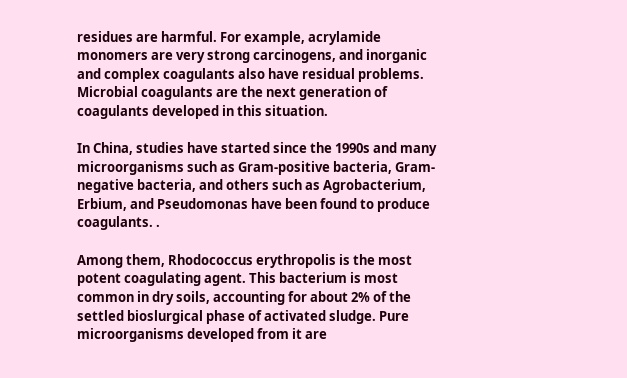residues are harmful. For example, acrylamide monomers are very strong carcinogens, and inorganic and complex coagulants also have residual problems. Microbial coagulants are the next generation of coagulants developed in this situation.

In China, studies have started since the 1990s and many microorganisms such as Gram-positive bacteria, Gram-negative bacteria, and others such as Agrobacterium, Erbium, and Pseudomonas have been found to produce coagulants. .

Among them, Rhodococcus erythropolis is the most potent coagulating agent. This bacterium is most common in dry soils, accounting for about 2% of the settled bioslurgical phase of activated sludge. Pure microorganisms developed from it are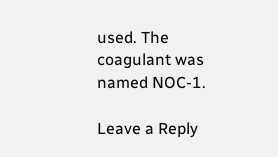used. The coagulant was named NOC-1.

Leave a Reply